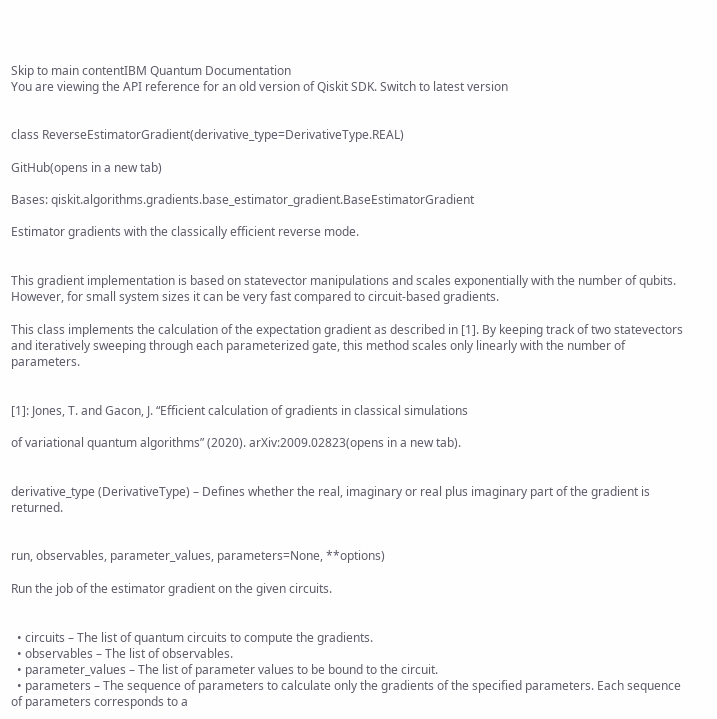Skip to main contentIBM Quantum Documentation
You are viewing the API reference for an old version of Qiskit SDK. Switch to latest version


class ReverseEstimatorGradient(derivative_type=DerivativeType.REAL)

GitHub(opens in a new tab)

Bases: qiskit.algorithms.gradients.base_estimator_gradient.BaseEstimatorGradient

Estimator gradients with the classically efficient reverse mode.


This gradient implementation is based on statevector manipulations and scales exponentially with the number of qubits. However, for small system sizes it can be very fast compared to circuit-based gradients.

This class implements the calculation of the expectation gradient as described in [1]. By keeping track of two statevectors and iteratively sweeping through each parameterized gate, this method scales only linearly with the number of parameters.


[1]: Jones, T. and Gacon, J. “Efficient calculation of gradients in classical simulations

of variational quantum algorithms” (2020). arXiv:2009.02823(opens in a new tab).


derivative_type (DerivativeType) – Defines whether the real, imaginary or real plus imaginary part of the gradient is returned.


run, observables, parameter_values, parameters=None, **options)

Run the job of the estimator gradient on the given circuits.


  • circuits – The list of quantum circuits to compute the gradients.
  • observables – The list of observables.
  • parameter_values – The list of parameter values to be bound to the circuit.
  • parameters – The sequence of parameters to calculate only the gradients of the specified parameters. Each sequence of parameters corresponds to a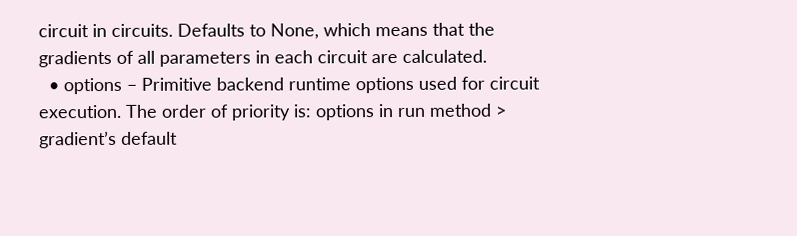circuit in circuits. Defaults to None, which means that the gradients of all parameters in each circuit are calculated.
  • options – Primitive backend runtime options used for circuit execution. The order of priority is: options in run method > gradient’s default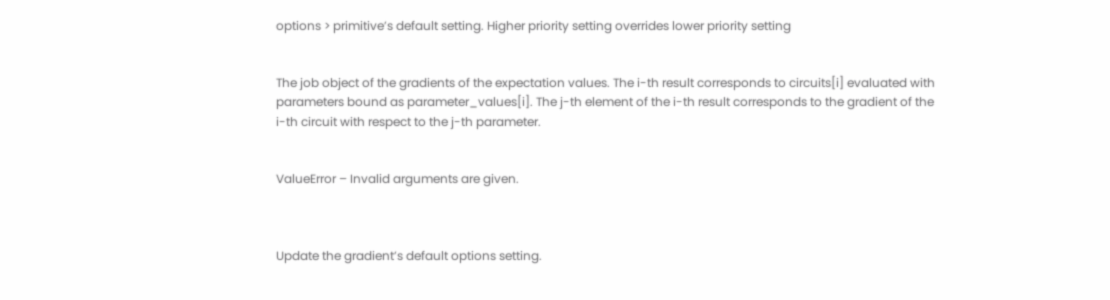options > primitive’s default setting. Higher priority setting overrides lower priority setting


The job object of the gradients of the expectation values. The i-th result corresponds to circuits[i] evaluated with parameters bound as parameter_values[i]. The j-th element of the i-th result corresponds to the gradient of the i-th circuit with respect to the j-th parameter.


ValueError – Invalid arguments are given.



Update the gradient’s default options setting.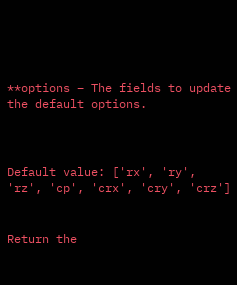**options – The fields to update the default options.



Default value: ['rx', 'ry', 'rz', 'cp', 'crx', 'cry', 'crz']


Return the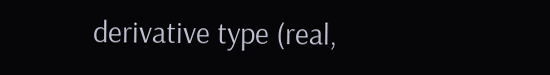derivative type (real,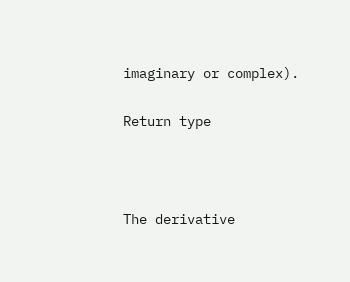imaginary or complex).

Return type



The derivative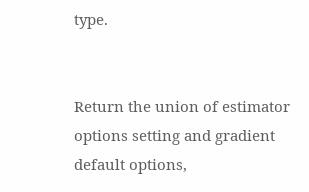type.


Return the union of estimator options setting and gradient default options,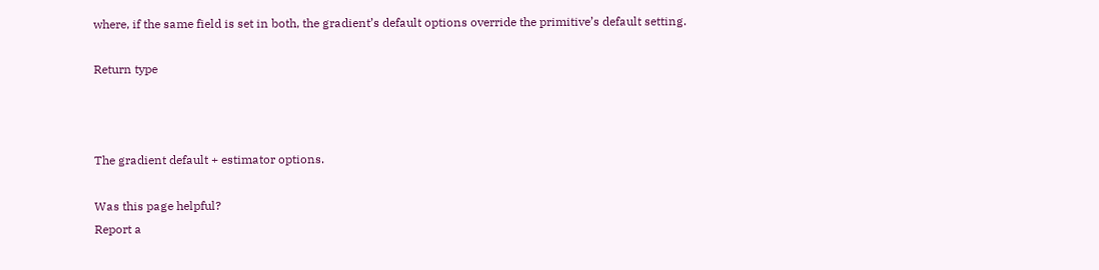where, if the same field is set in both, the gradient’s default options override the primitive’s default setting.

Return type



The gradient default + estimator options.

Was this page helpful?
Report a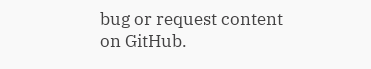bug or request content on GitHub.